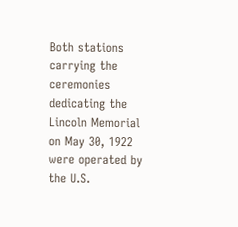Both stations carrying the ceremonies dedicating the Lincoln Memorial on May 30, 1922 were operated by the U.S.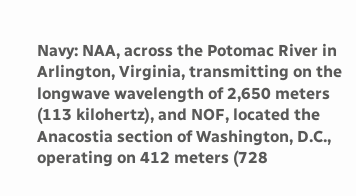Navy: NAA, across the Potomac River in Arlington, Virginia, transmitting on the longwave wavelength of 2,650 meters (113 kilohertz), and NOF, located the Anacostia section of Washington, D.C., operating on 412 meters (728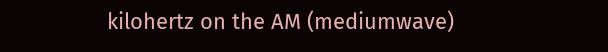kilohertz on the AM (mediumwave)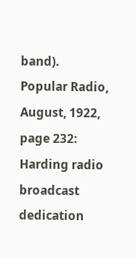band).
Popular Radio, August, 1922, page 232:
Harding radio broadcast dedication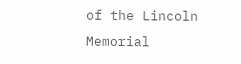of the Lincoln Memorial